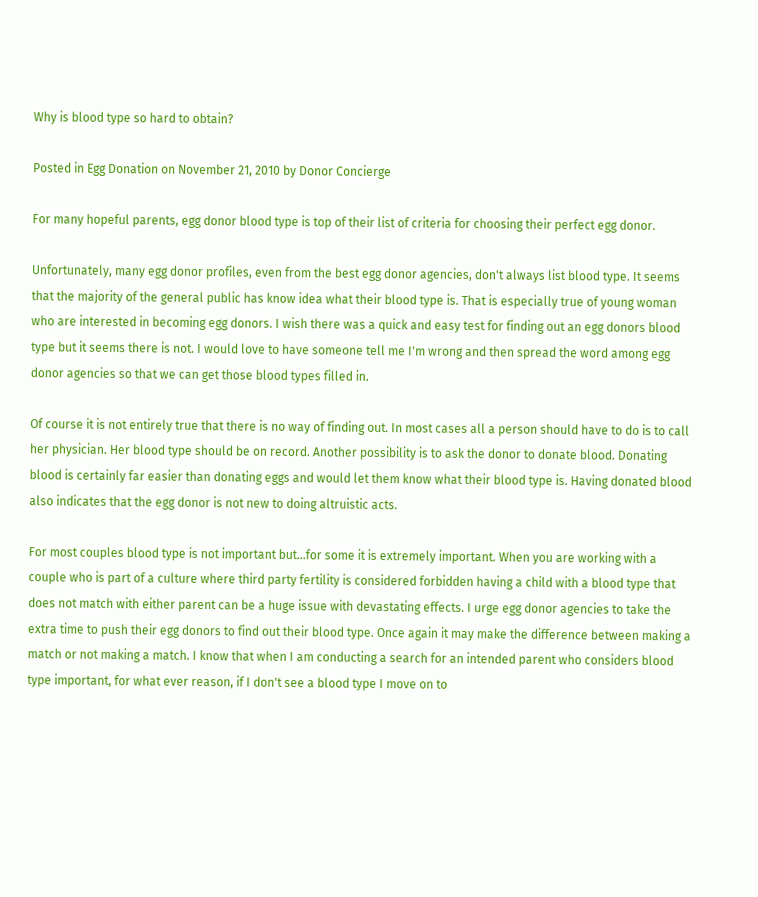Why is blood type so hard to obtain?

Posted in Egg Donation on November 21, 2010 by Donor Concierge

For many hopeful parents, egg donor blood type is top of their list of criteria for choosing their perfect egg donor.

Unfortunately, many egg donor profiles, even from the best egg donor agencies, don't always list blood type. It seems that the majority of the general public has know idea what their blood type is. That is especially true of young woman who are interested in becoming egg donors. I wish there was a quick and easy test for finding out an egg donors blood type but it seems there is not. I would love to have someone tell me I'm wrong and then spread the word among egg donor agencies so that we can get those blood types filled in.

Of course it is not entirely true that there is no way of finding out. In most cases all a person should have to do is to call her physician. Her blood type should be on record. Another possibility is to ask the donor to donate blood. Donating blood is certainly far easier than donating eggs and would let them know what their blood type is. Having donated blood also indicates that the egg donor is not new to doing altruistic acts.

For most couples blood type is not important but...for some it is extremely important. When you are working with a couple who is part of a culture where third party fertility is considered forbidden having a child with a blood type that does not match with either parent can be a huge issue with devastating effects. I urge egg donor agencies to take the extra time to push their egg donors to find out their blood type. Once again it may make the difference between making a match or not making a match. I know that when I am conducting a search for an intended parent who considers blood type important, for what ever reason, if I don't see a blood type I move on to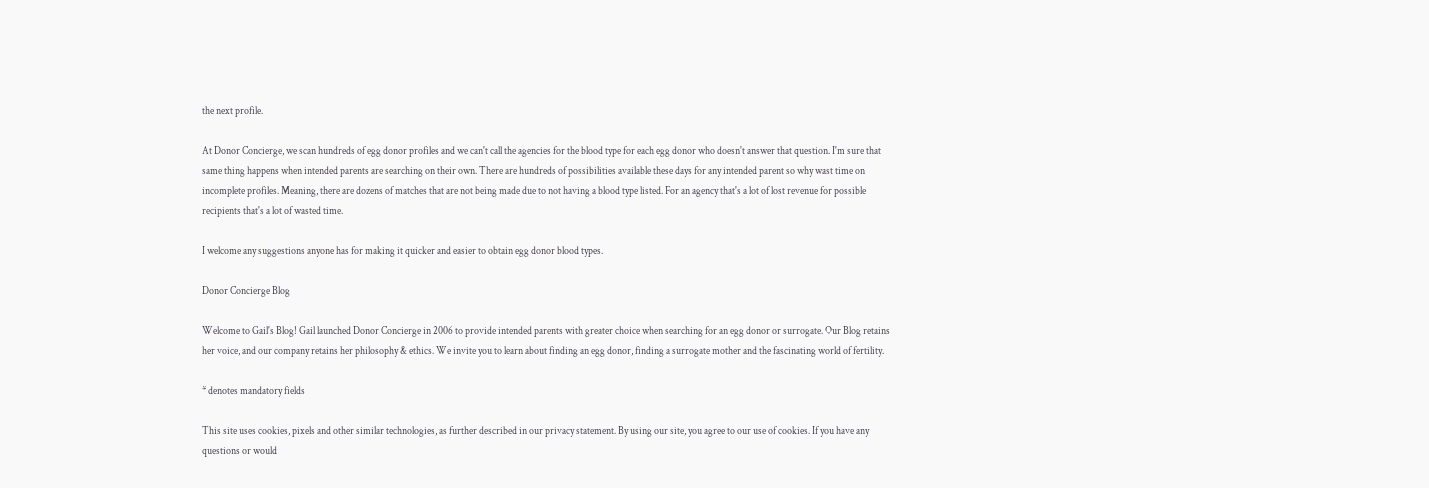the next profile.

At Donor Concierge, we scan hundreds of egg donor profiles and we can't call the agencies for the blood type for each egg donor who doesn't answer that question. I'm sure that same thing happens when intended parents are searching on their own. There are hundreds of possibilities available these days for any intended parent so why wast time on incomplete profiles. Meaning, there are dozens of matches that are not being made due to not having a blood type listed. For an agency that's a lot of lost revenue for possible recipients that's a lot of wasted time.

I welcome any suggestions anyone has for making it quicker and easier to obtain egg donor blood types.

Donor Concierge Blog

Welcome to Gail's Blog! Gail launched Donor Concierge in 2006 to provide intended parents with greater choice when searching for an egg donor or surrogate. Our Blog retains her voice, and our company retains her philosophy & ethics. We invite you to learn about finding an egg donor, finding a surrogate mother and the fascinating world of fertility.

* denotes mandatory fields

This site uses cookies, pixels and other similar technologies, as further described in our privacy statement. By using our site, you agree to our use of cookies. If you have any questions or would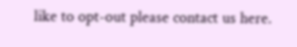like to opt-out please contact us here.